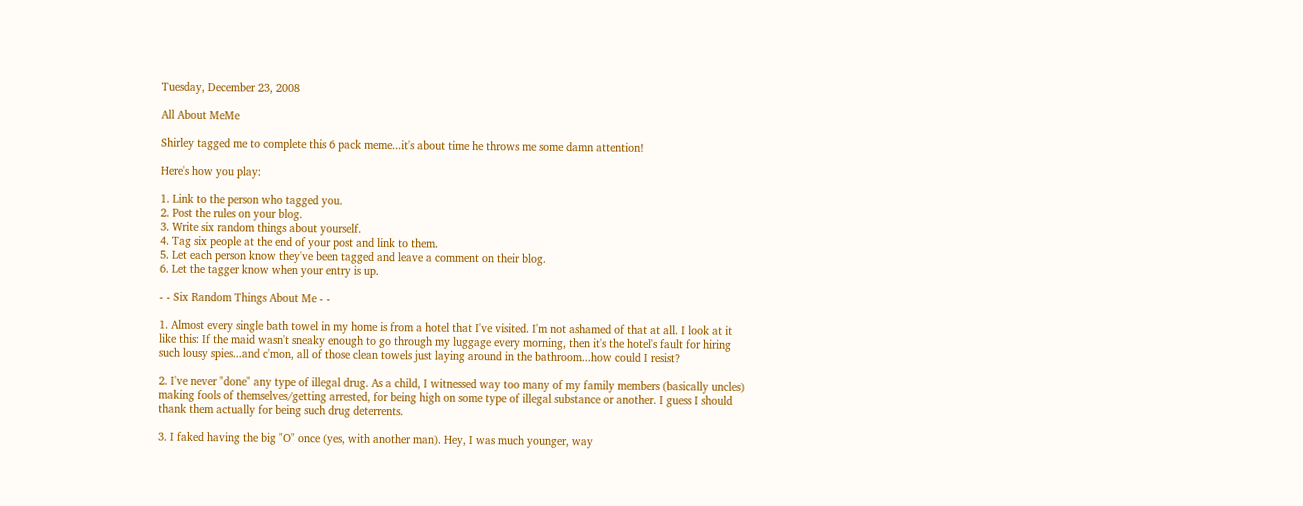Tuesday, December 23, 2008

All About MeMe

Shirley tagged me to complete this 6 pack meme...it's about time he throws me some damn attention!

Here's how you play:

1. Link to the person who tagged you.
2. Post the rules on your blog.
3. Write six random things about yourself.
4. Tag six people at the end of your post and link to them.
5. Let each person know they've been tagged and leave a comment on their blog.
6. Let the tagger know when your entry is up.

- - Six Random Things About Me - -

1. Almost every single bath towel in my home is from a hotel that I've visited. I'm not ashamed of that at all. I look at it like this: If the maid wasn't sneaky enough to go through my luggage every morning, then it's the hotel's fault for hiring such lousy spies...and c'mon, all of those clean towels just laying around in the bathroom...how could I resist?

2. I've never "done" any type of illegal drug. As a child, I witnessed way too many of my family members (basically uncles) making fools of themselves/getting arrested, for being high on some type of illegal substance or another. I guess I should thank them actually for being such drug deterrents.

3. I faked having the big "O" once (yes, with another man). Hey, I was much younger, way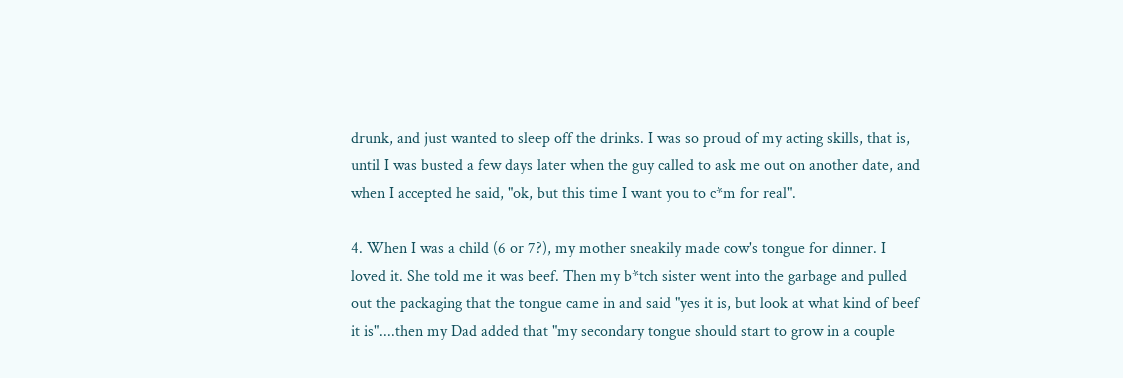drunk, and just wanted to sleep off the drinks. I was so proud of my acting skills, that is, until I was busted a few days later when the guy called to ask me out on another date, and when I accepted he said, "ok, but this time I want you to c*m for real".

4. When I was a child (6 or 7?), my mother sneakily made cow's tongue for dinner. I loved it. She told me it was beef. Then my b*tch sister went into the garbage and pulled out the packaging that the tongue came in and said "yes it is, but look at what kind of beef it is"....then my Dad added that "my secondary tongue should start to grow in a couple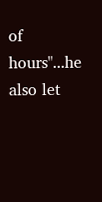of hours"...he also let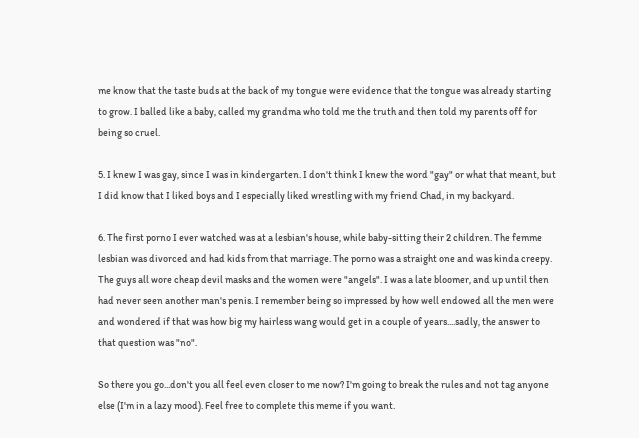me know that the taste buds at the back of my tongue were evidence that the tongue was already starting to grow. I balled like a baby, called my grandma who told me the truth and then told my parents off for being so cruel.

5. I knew I was gay, since I was in kindergarten. I don't think I knew the word "gay" or what that meant, but I did know that I liked boys and I especially liked wrestling with my friend Chad, in my backyard.

6. The first porno I ever watched was at a lesbian's house, while baby-sitting their 2 children. The femme lesbian was divorced and had kids from that marriage. The porno was a straight one and was kinda creepy. The guys all wore cheap devil masks and the women were "angels". I was a late bloomer, and up until then had never seen another man's penis. I remember being so impressed by how well endowed all the men were and wondered if that was how big my hairless wang would get in a couple of years....sadly, the answer to that question was "no".

So there you go...don't you all feel even closer to me now? I'm going to break the rules and not tag anyone else (I'm in a lazy mood). Feel free to complete this meme if you want.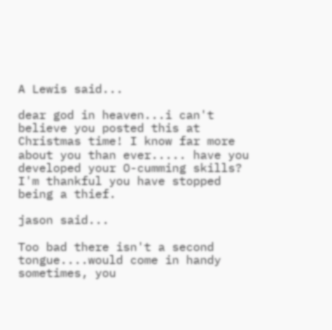A Lewis said...

dear god in heaven...i can't believe you posted this at Christmas time! I know far more about you than ever..... have you developed your O-cumming skills? I'm thankful you have stopped being a thief.

jason said...

Too bad there isn't a second tongue....would come in handy sometimes, you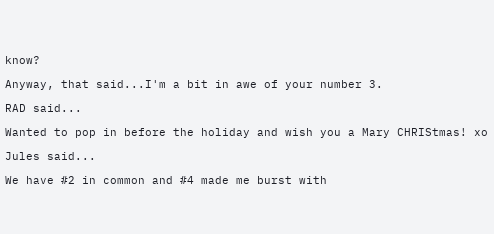know?

Anyway, that said...I'm a bit in awe of your number 3.

RAD said...

Wanted to pop in before the holiday and wish you a Mary CHRIStmas! xo

Jules said...

We have #2 in common and #4 made me burst with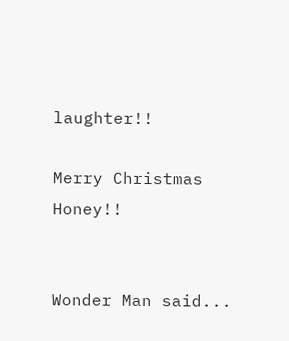laughter!!

Merry Christmas Honey!!


Wonder Man said...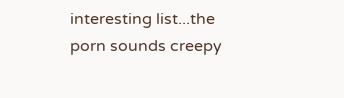interesting list...the porn sounds creepy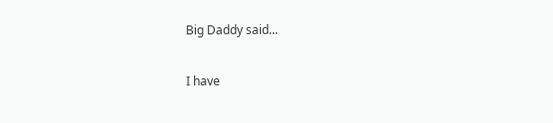Big Daddy said...

I have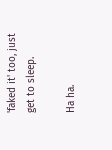'faked it' too, just get to sleep.

Ha ha.